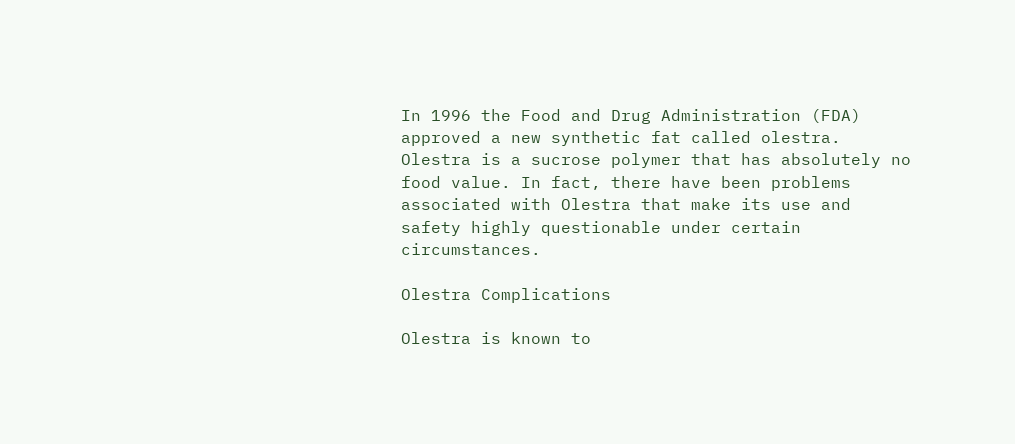In 1996 the Food and Drug Administration (FDA) approved a new synthetic fat called olestra. Olestra is a sucrose polymer that has absolutely no food value. In fact, there have been problems associated with Olestra that make its use and safety highly questionable under certain circumstances.

Olestra Complications

Olestra is known to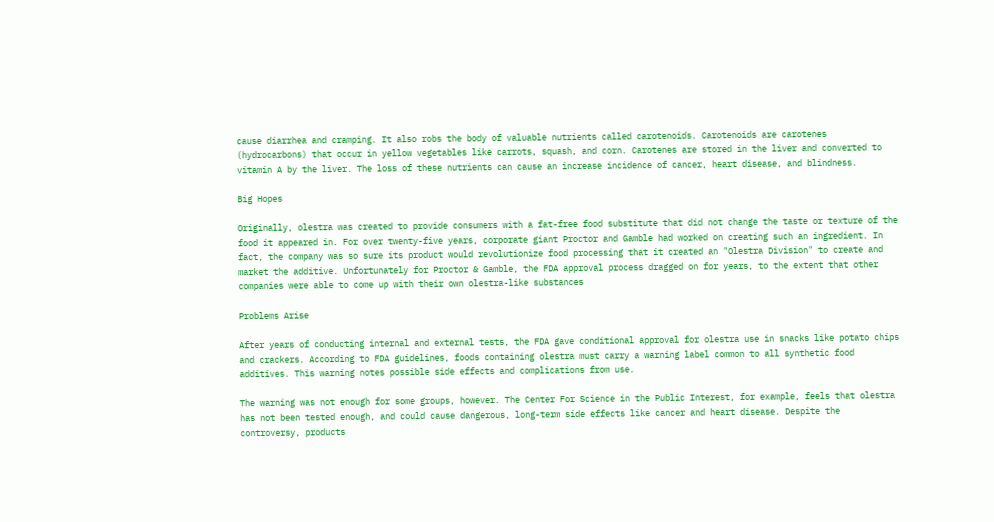cause diarrhea and cramping. It also robs the body of valuable nutrients called carotenoids. Carotenoids are carotenes (hydrocarbons) that occur in yellow vegetables like carrots, squash, and corn. Carotenes are stored in the liver and converted to vitamin A by the liver. The loss of these nutrients can cause an increase incidence of cancer, heart disease, and blindness.

Big Hopes

Originally, olestra was created to provide consumers with a fat-free food substitute that did not change the taste or texture of the food it appeared in. For over twenty-five years, corporate giant Proctor and Gamble had worked on creating such an ingredient. In fact, the company was so sure its product would revolutionize food processing that it created an "Olestra Division" to create and market the additive. Unfortunately for Proctor & Gamble, the FDA approval process dragged on for years, to the extent that other companies were able to come up with their own olestra-like substances

Problems Arise

After years of conducting internal and external tests, the FDA gave conditional approval for olestra use in snacks like potato chips and crackers. According to FDA guidelines, foods containing olestra must carry a warning label common to all synthetic food additives. This warning notes possible side effects and complications from use.

The warning was not enough for some groups, however. The Center For Science in the Public Interest, for example, feels that olestra has not been tested enough, and could cause dangerous, long-term side effects like cancer and heart disease. Despite the controversy, products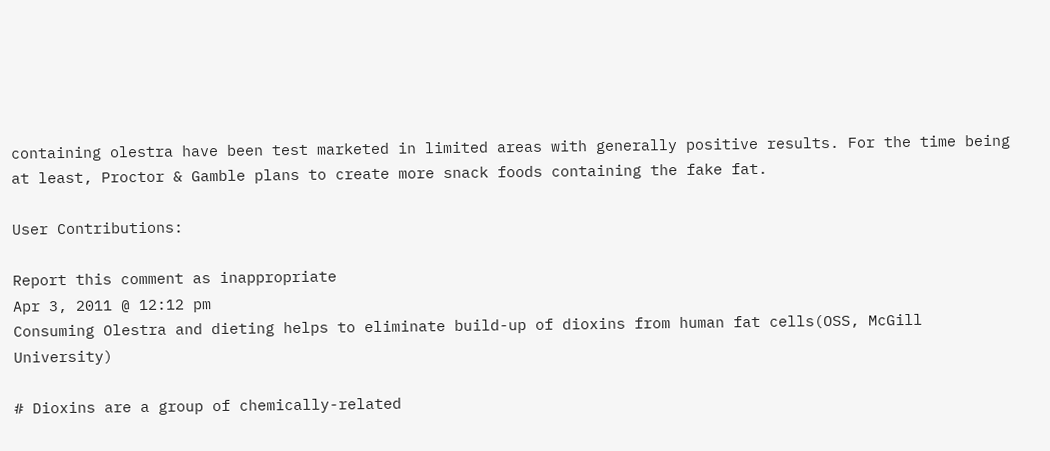containing olestra have been test marketed in limited areas with generally positive results. For the time being at least, Proctor & Gamble plans to create more snack foods containing the fake fat.

User Contributions:

Report this comment as inappropriate
Apr 3, 2011 @ 12:12 pm
Consuming Olestra and dieting helps to eliminate build-up of dioxins from human fat cells(OSS, McGill University)

# Dioxins are a group of chemically-related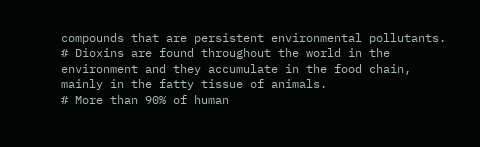compounds that are persistent environmental pollutants.
# Dioxins are found throughout the world in the environment and they accumulate in the food chain, mainly in the fatty tissue of animals.
# More than 90% of human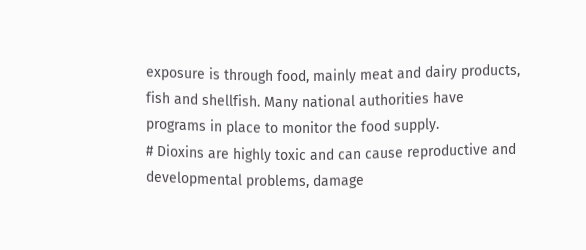exposure is through food, mainly meat and dairy products, fish and shellfish. Many national authorities have programs in place to monitor the food supply.
# Dioxins are highly toxic and can cause reproductive and developmental problems, damage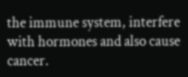the immune system, interfere with hormones and also cause cancer.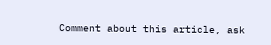Comment about this article, ask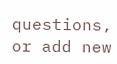questions, or add new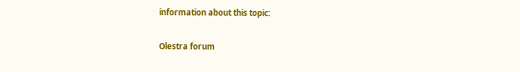information about this topic:

Olestra forum